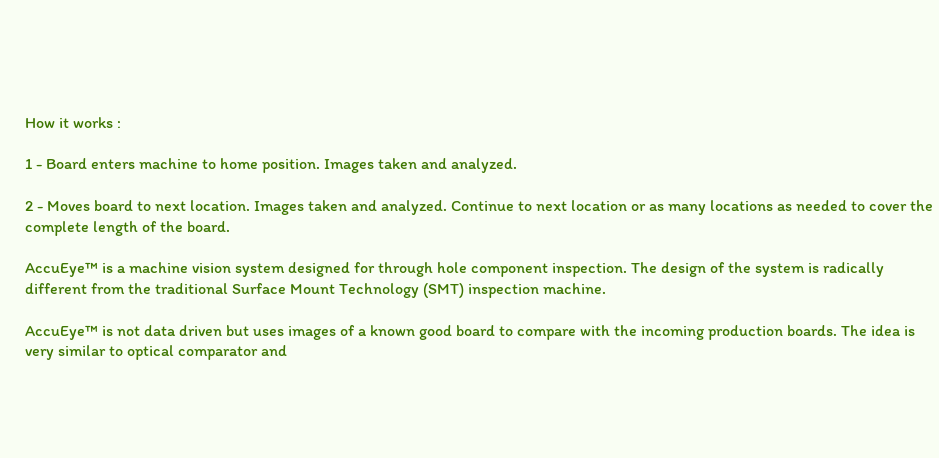How it works :

1 - Board enters machine to home position. Images taken and analyzed.

2 - Moves board to next location. Images taken and analyzed. Continue to next location or as many locations as needed to cover the complete length of the board.

AccuEye™ is a machine vision system designed for through hole component inspection. The design of the system is radically different from the traditional Surface Mount Technology (SMT) inspection machine.

AccuEye™ is not data driven but uses images of a known good board to compare with the incoming production boards. The idea is very similar to optical comparator and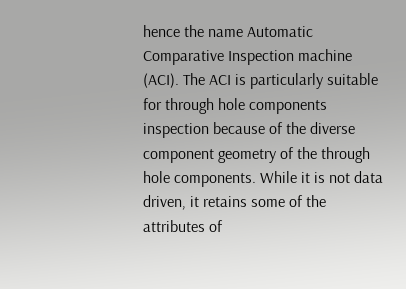hence the name Automatic Comparative Inspection machine (ACI). The ACI is particularly suitable for through hole components inspection because of the diverse component geometry of the through hole components. While it is not data driven, it retains some of the attributes of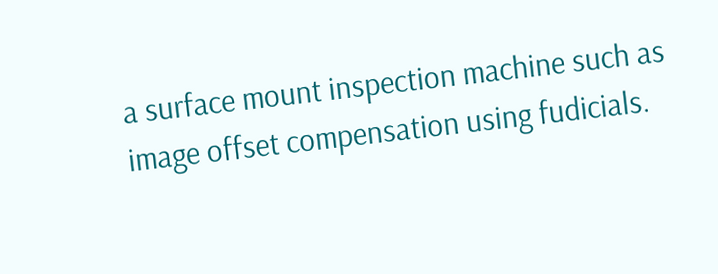a surface mount inspection machine such as image offset compensation using fudicials.